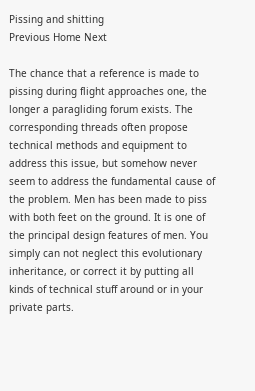Pissing and shitting
Previous Home Next

The chance that a reference is made to pissing during flight approaches one, the longer a paragliding forum exists. The corresponding threads often propose technical methods and equipment to address this issue, but somehow never seem to address the fundamental cause of the problem. Men has been made to piss with both feet on the ground. It is one of the principal design features of men. You simply can not neglect this evolutionary inheritance, or correct it by putting all kinds of technical stuff around or in your private parts.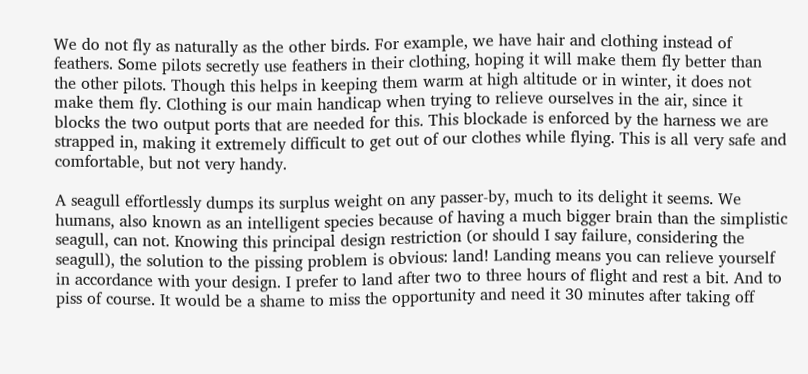We do not fly as naturally as the other birds. For example, we have hair and clothing instead of feathers. Some pilots secretly use feathers in their clothing, hoping it will make them fly better than the other pilots. Though this helps in keeping them warm at high altitude or in winter, it does not make them fly. Clothing is our main handicap when trying to relieve ourselves in the air, since it blocks the two output ports that are needed for this. This blockade is enforced by the harness we are strapped in, making it extremely difficult to get out of our clothes while flying. This is all very safe and comfortable, but not very handy.

A seagull effortlessly dumps its surplus weight on any passer-by, much to its delight it seems. We humans, also known as an intelligent species because of having a much bigger brain than the simplistic seagull, can not. Knowing this principal design restriction (or should I say failure, considering the seagull), the solution to the pissing problem is obvious: land! Landing means you can relieve yourself in accordance with your design. I prefer to land after two to three hours of flight and rest a bit. And to piss of course. It would be a shame to miss the opportunity and need it 30 minutes after taking off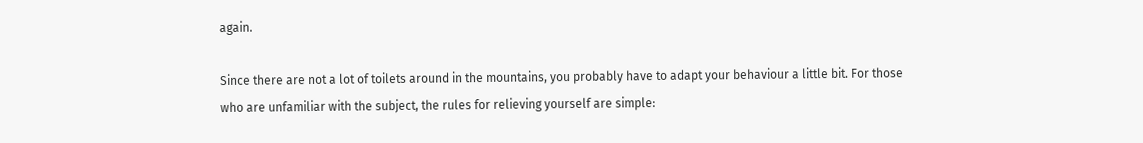again.

Since there are not a lot of toilets around in the mountains, you probably have to adapt your behaviour a little bit. For those who are unfamiliar with the subject, the rules for relieving yourself are simple: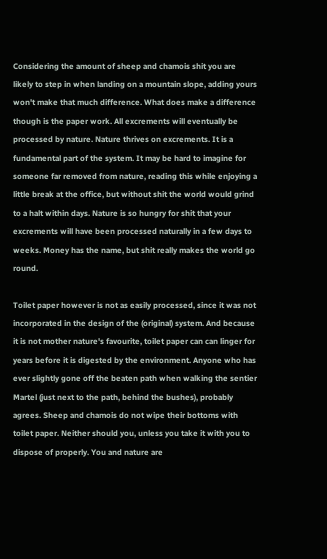Considering the amount of sheep and chamois shit you are likely to step in when landing on a mountain slope, adding yours won't make that much difference. What does make a difference though is the paper work. All excrements will eventually be processed by nature. Nature thrives on excrements. It is a fundamental part of the system. It may be hard to imagine for someone far removed from nature, reading this while enjoying a little break at the office, but without shit the world would grind to a halt within days. Nature is so hungry for shit that your excrements will have been processed naturally in a few days to weeks. Money has the name, but shit really makes the world go round.

Toilet paper however is not as easily processed, since it was not incorporated in the design of the (original) system. And because it is not mother nature's favourite, toilet paper can can linger for years before it is digested by the environment. Anyone who has ever slightly gone off the beaten path when walking the sentier Martel (just next to the path, behind the bushes), probably agrees. Sheep and chamois do not wipe their bottoms with toilet paper. Neither should you, unless you take it with you to dispose of properly. You and nature are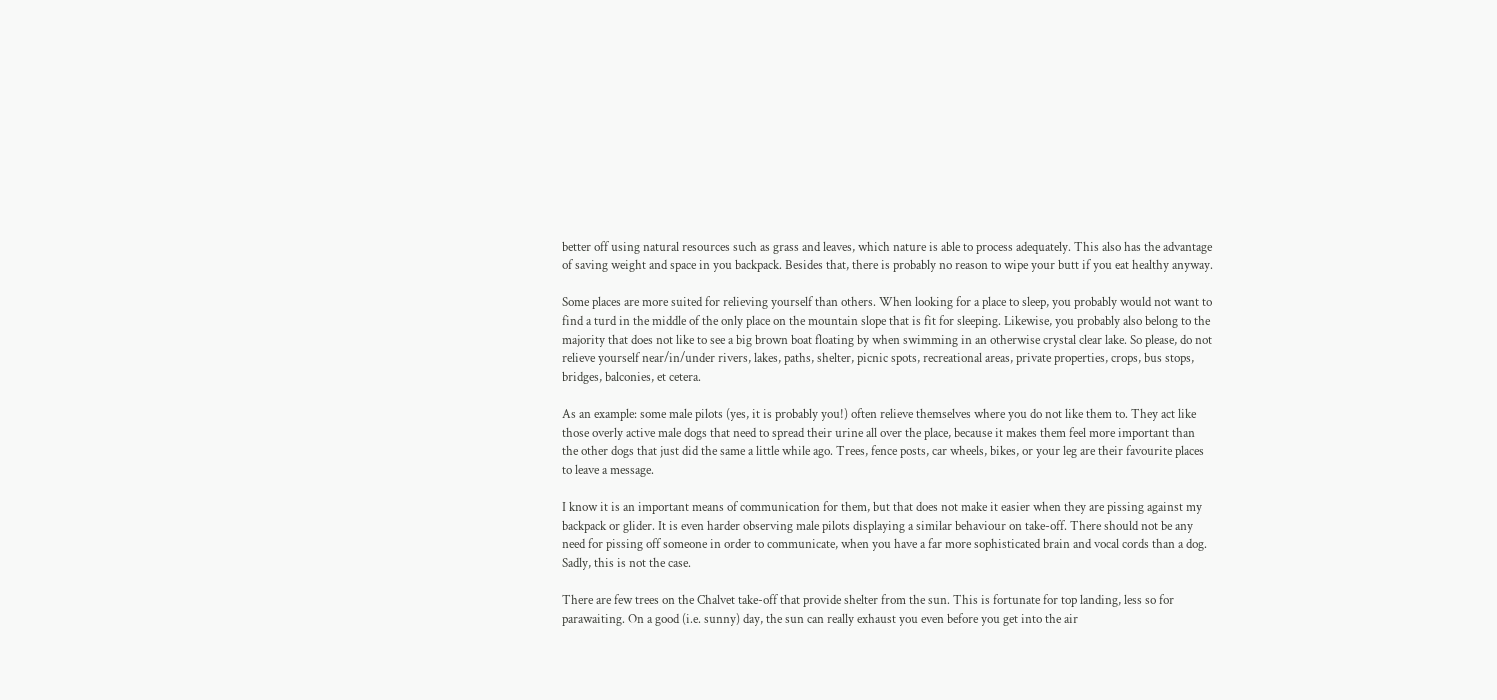better off using natural resources such as grass and leaves, which nature is able to process adequately. This also has the advantage of saving weight and space in you backpack. Besides that, there is probably no reason to wipe your butt if you eat healthy anyway.

Some places are more suited for relieving yourself than others. When looking for a place to sleep, you probably would not want to find a turd in the middle of the only place on the mountain slope that is fit for sleeping. Likewise, you probably also belong to the majority that does not like to see a big brown boat floating by when swimming in an otherwise crystal clear lake. So please, do not relieve yourself near/in/under rivers, lakes, paths, shelter, picnic spots, recreational areas, private properties, crops, bus stops, bridges, balconies, et cetera.

As an example: some male pilots (yes, it is probably you!) often relieve themselves where you do not like them to. They act like those overly active male dogs that need to spread their urine all over the place, because it makes them feel more important than the other dogs that just did the same a little while ago. Trees, fence posts, car wheels, bikes, or your leg are their favourite places to leave a message.

I know it is an important means of communication for them, but that does not make it easier when they are pissing against my backpack or glider. It is even harder observing male pilots displaying a similar behaviour on take-off. There should not be any need for pissing off someone in order to communicate, when you have a far more sophisticated brain and vocal cords than a dog. Sadly, this is not the case.

There are few trees on the Chalvet take-off that provide shelter from the sun. This is fortunate for top landing, less so for parawaiting. On a good (i.e. sunny) day, the sun can really exhaust you even before you get into the air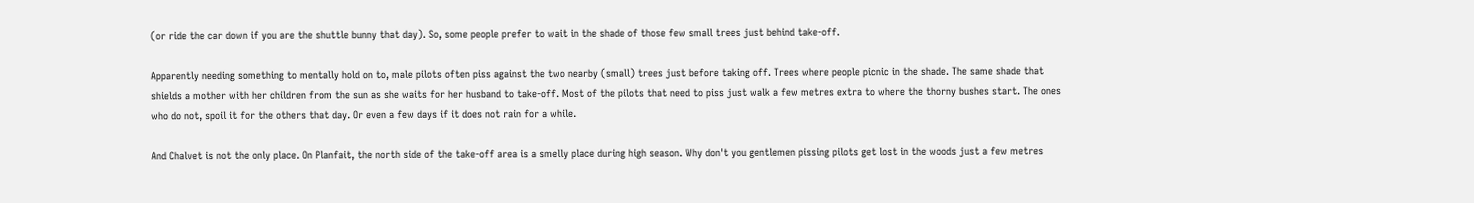(or ride the car down if you are the shuttle bunny that day). So, some people prefer to wait in the shade of those few small trees just behind take-off.

Apparently needing something to mentally hold on to, male pilots often piss against the two nearby (small) trees just before taking off. Trees where people picnic in the shade. The same shade that shields a mother with her children from the sun as she waits for her husband to take-off. Most of the pilots that need to piss just walk a few metres extra to where the thorny bushes start. The ones who do not, spoil it for the others that day. Or even a few days if it does not rain for a while.

And Chalvet is not the only place. On Planfait, the north side of the take-off area is a smelly place during high season. Why don't you gentlemen pissing pilots get lost in the woods just a few metres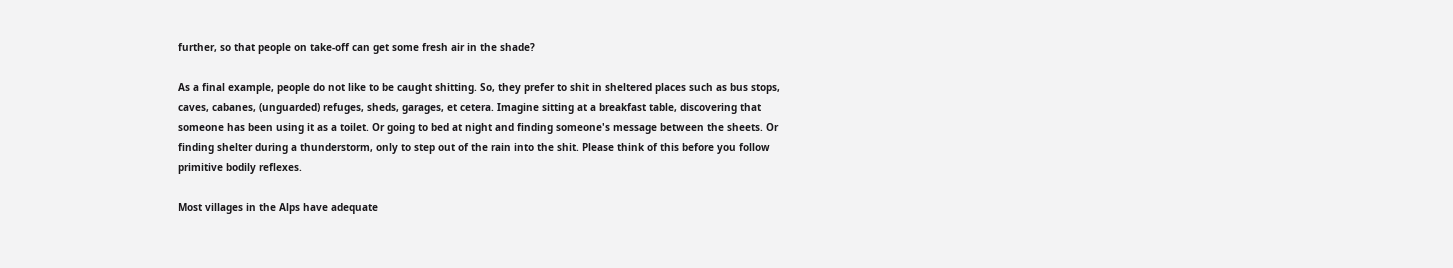further, so that people on take-off can get some fresh air in the shade?

As a final example, people do not like to be caught shitting. So, they prefer to shit in sheltered places such as bus stops, caves, cabanes, (unguarded) refuges, sheds, garages, et cetera. Imagine sitting at a breakfast table, discovering that someone has been using it as a toilet. Or going to bed at night and finding someone's message between the sheets. Or finding shelter during a thunderstorm, only to step out of the rain into the shit. Please think of this before you follow primitive bodily reflexes.

Most villages in the Alps have adequate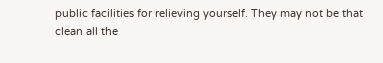public facilities for relieving yourself. They may not be that clean all the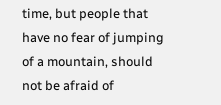time, but people that have no fear of jumping of a mountain, should not be afraid of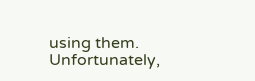using them. Unfortunately,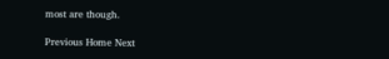most are though.

Previous Home Next